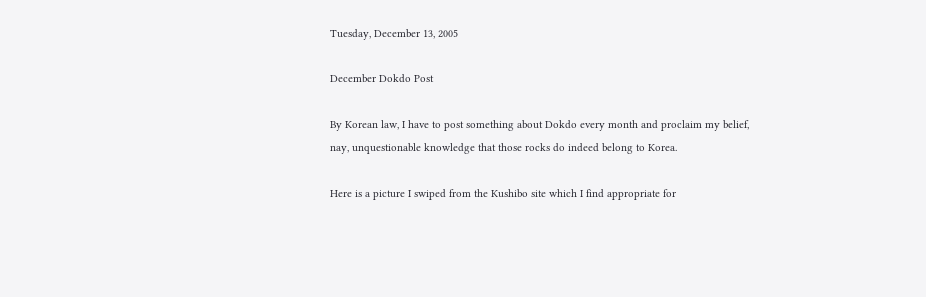Tuesday, December 13, 2005

December Dokdo Post

By Korean law, I have to post something about Dokdo every month and proclaim my belief, nay, unquestionable knowledge that those rocks do indeed belong to Korea.

Here is a picture I swiped from the Kushibo site which I find appropriate for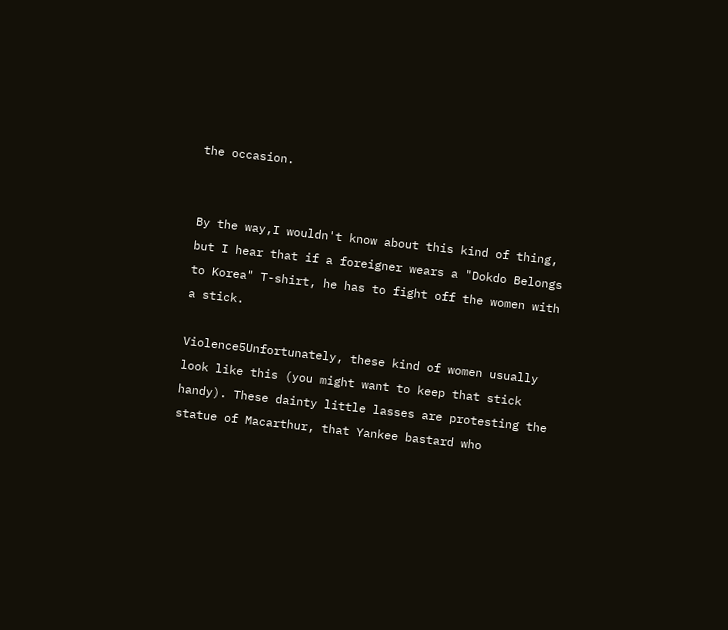the occasion.


By the way,I wouldn't know about this kind of thing, but I hear that if a foreigner wears a "Dokdo Belongs to Korea" T-shirt, he has to fight off the women with a stick.

Violence5Unfortunately, these kind of women usually look like this (you might want to keep that stick handy). These dainty little lasses are protesting the statue of Macarthur, that Yankee bastard who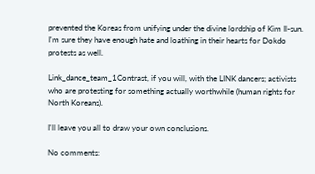prevented the Koreas from unifying under the divine lordship of Kim Il-sun. I'm sure they have enough hate and loathing in their hearts for Dokdo protests as well.

Link_dance_team_1Contrast, if you will, with the LINK dancers; activists who are protesting for something actually worthwhile (human rights for North Koreans).

I'll leave you all to draw your own conclusions.

No comments: